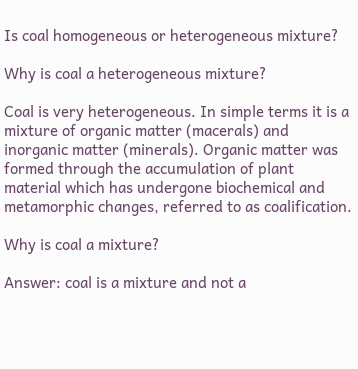Is coal homogeneous or heterogeneous mixture?

Why is coal a heterogeneous mixture?

Coal is very heterogeneous. In simple terms it is a mixture of organic matter (macerals) and inorganic matter (minerals). Organic matter was formed through the accumulation of plant material which has undergone biochemical and metamorphic changes, referred to as coalification.

Why is coal a mixture?

Answer: coal is a mixture and not a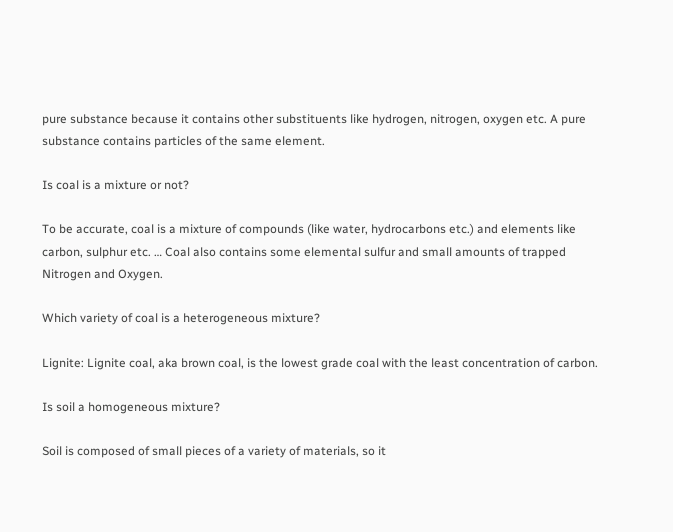pure substance because it contains other substituents like hydrogen, nitrogen, oxygen etc. A pure substance contains particles of the same element.

Is coal is a mixture or not?

To be accurate, coal is a mixture of compounds (like water, hydrocarbons etc.) and elements like carbon, sulphur etc. … Coal also contains some elemental sulfur and small amounts of trapped Nitrogen and Oxygen.

Which variety of coal is a heterogeneous mixture?

Lignite: Lignite coal, aka brown coal, is the lowest grade coal with the least concentration of carbon.

Is soil a homogeneous mixture?

Soil is composed of small pieces of a variety of materials, so it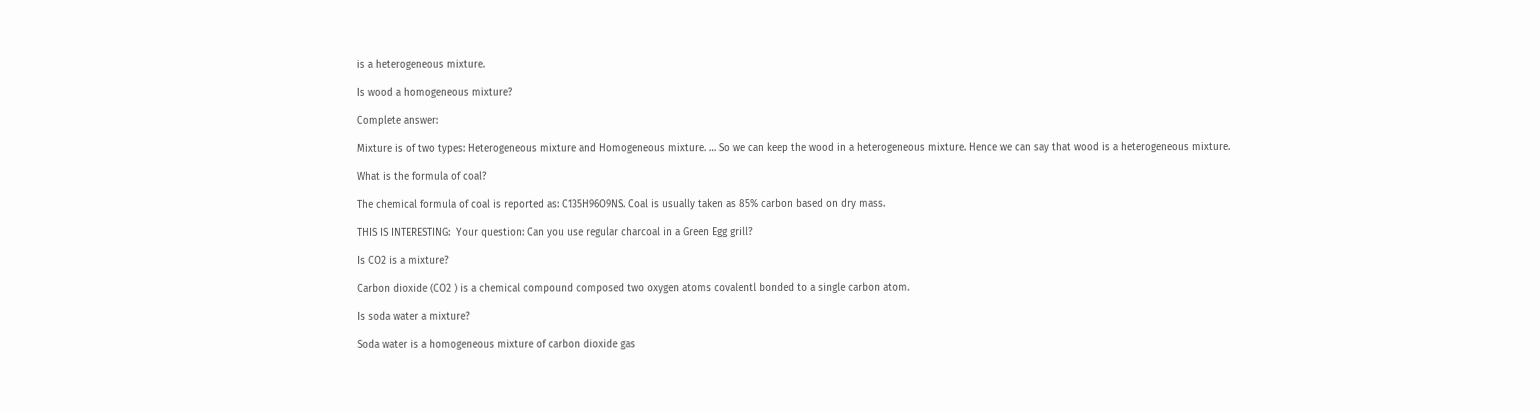is a heterogeneous mixture.

Is wood a homogeneous mixture?

Complete answer:

Mixture is of two types: Heterogeneous mixture and Homogeneous mixture. … So we can keep the wood in a heterogeneous mixture. Hence we can say that wood is a heterogeneous mixture.

What is the formula of coal?

The chemical formula of coal is reported as: C135H96O9NS. Coal is usually taken as 85% carbon based on dry mass.

THIS IS INTERESTING:  Your question: Can you use regular charcoal in a Green Egg grill?

Is CO2 is a mixture?

Carbon dioxide (CO2 ) is a chemical compound composed two oxygen atoms covalentl bonded to a single carbon atom.

Is soda water a mixture?

Soda water is a homogeneous mixture of carbon dioxide gas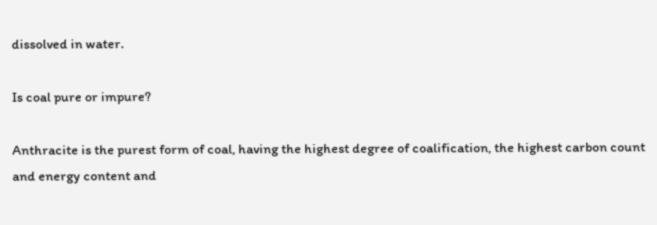dissolved in water.

Is coal pure or impure?

Anthracite is the purest form of coal, having the highest degree of coalification, the highest carbon count and energy content and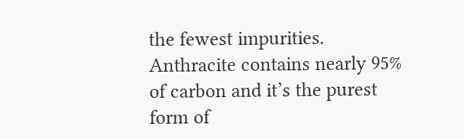the fewest impurities. Anthracite contains nearly 95% of carbon and it’s the purest form of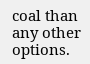coal than any other options.